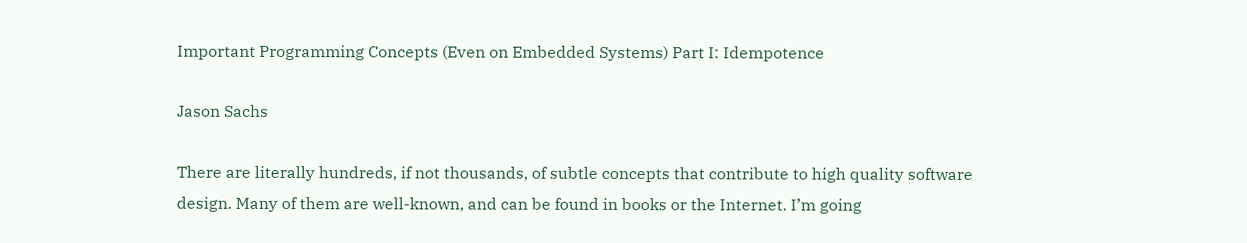Important Programming Concepts (Even on Embedded Systems) Part I: Idempotence

Jason Sachs

There are literally hundreds, if not thousands, of subtle concepts that contribute to high quality software design. Many of them are well-known, and can be found in books or the Internet. I’m going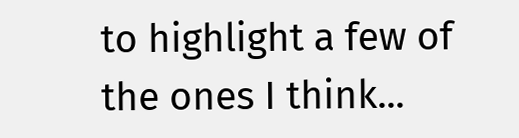to highlight a few of the ones I think...